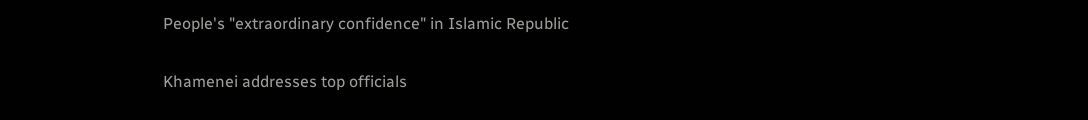People's "extraordinary confidence" in Islamic Republic

Khamenei addresses top officials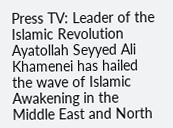Press TV: Leader of the Islamic Revolution Ayatollah Seyyed Ali Khamenei has hailed the wave of Islamic Awakening in the Middle East and North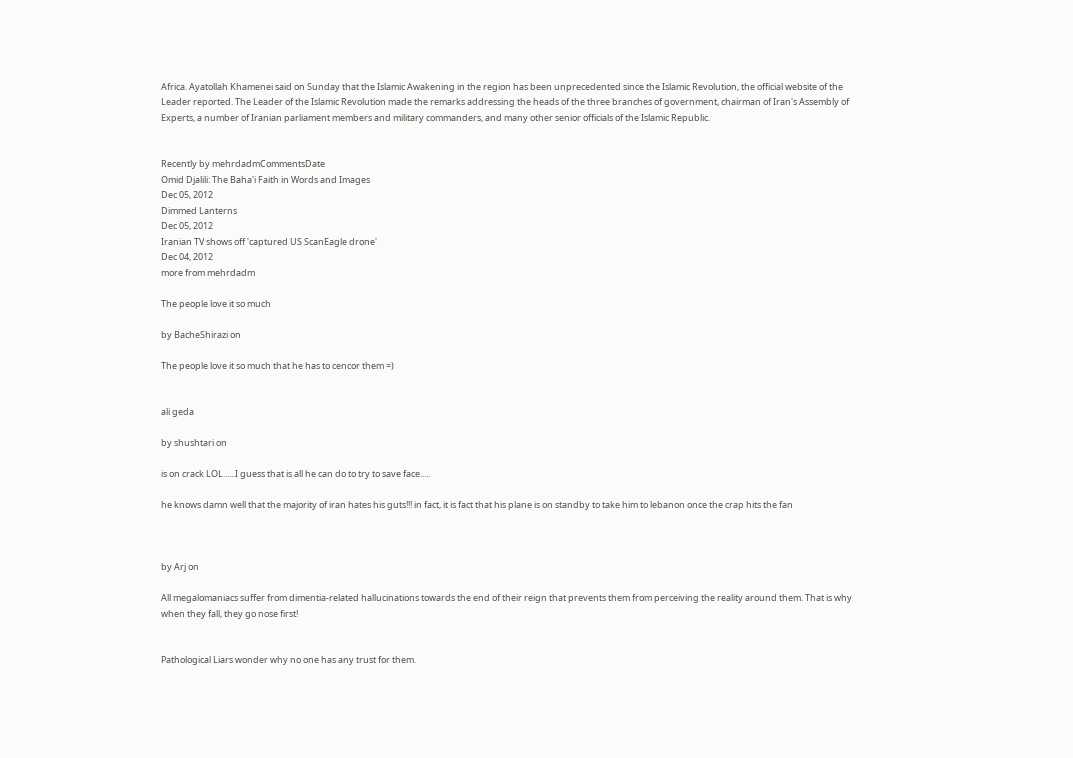Africa. Ayatollah Khamenei said on Sunday that the Islamic Awakening in the region has been unprecedented since the Islamic Revolution, the official website of the Leader reported. The Leader of the Islamic Revolution made the remarks addressing the heads of the three branches of government, chairman of Iran's Assembly of Experts, a number of Iranian parliament members and military commanders, and many other senior officials of the Islamic Republic.


Recently by mehrdadmCommentsDate
Omid Djalili: The Baha'i Faith in Words and Images
Dec 05, 2012
Dimmed Lanterns
Dec 05, 2012
Iranian TV shows off 'captured US ScanEagle drone'
Dec 04, 2012
more from mehrdadm

The people love it so much

by BacheShirazi on

The people love it so much that he has to cencor them =)


ali geda

by shushtari on

is on crack LOL......I guess that is all he can do to try to save face.....

he knows damn well that the majority of iran hates his guts!!! in fact, it is fact that his plane is on standby to take him to lebanon once the crap hits the fan



by Arj on

All megalomaniacs suffer from dimentia-related hallucinations towards the end of their reign that prevents them from perceiving the reality around them. That is why when they fall, they go nose first!


Pathological Liars wonder why no one has any trust for them.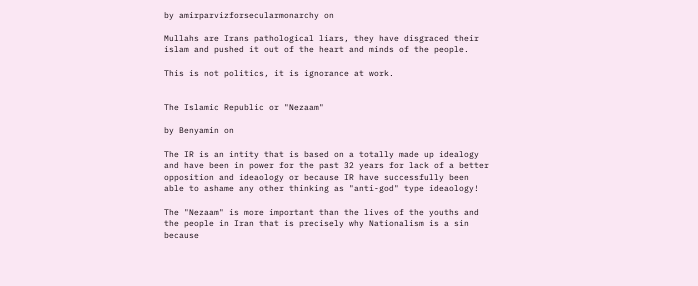by amirparvizforsecularmonarchy on

Mullahs are Irans pathological liars, they have disgraced their islam and pushed it out of the heart and minds of the people.

This is not politics, it is ignorance at work.


The Islamic Republic or "Nezaam"

by Benyamin on

The IR is an intity that is based on a totally made up idealogy and have been in power for the past 32 years for lack of a better opposition and ideaology or because IR have successfully been able to ashame any other thinking as "anti-god" type ideaology!

The "Nezaam" is more important than the lives of the youths and the people in Iran that is precisely why Nationalism is a sin because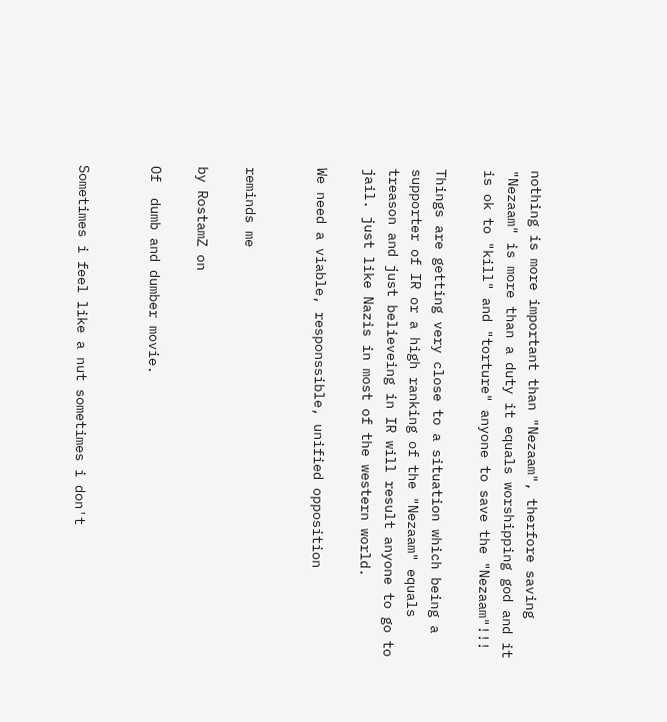nothing is more important than "Nezaam", therfore saving "Nezaam" is more than a duty it equals worshipping god and it is ok to "kill" and "torture" anyone to save the "Nezaam"!!!

Things are getting very close to a situation which being a supporter of IR or a high ranking of the "Nezaam" equals treason and just believeing in IR will result anyone to go to jail. just like Nazis in most of the western world.

We need a viable, responssible, unified opposition


reminds me

by RostamZ on

Of  dumb and dumber movie.


Sometimes i feel like a nut sometimes i don't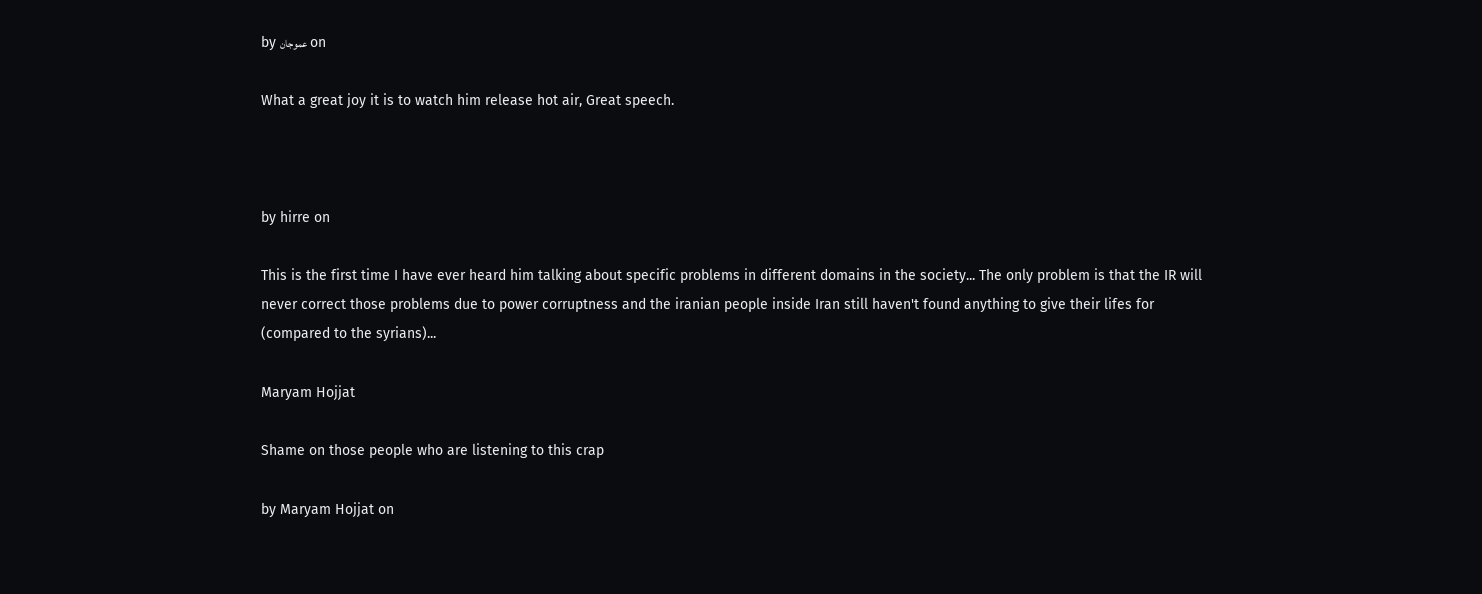by عموجان on

What a great joy it is to watch him release hot air, Great speech.



by hirre on

This is the first time I have ever heard him talking about specific problems in different domains in the society... The only problem is that the IR will never correct those problems due to power corruptness and the iranian people inside Iran still haven't found anything to give their lifes for (compared to the syrians)...

Maryam Hojjat

Shame on those people who are listening to this crap

by Maryam Hojjat on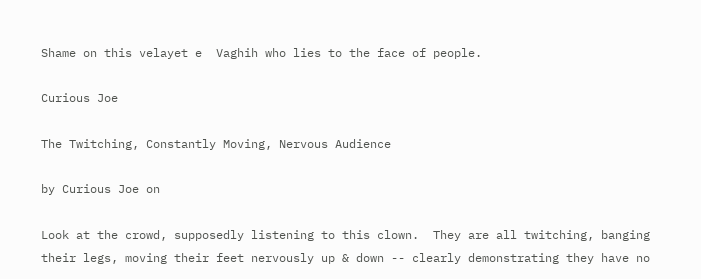Shame on this velayet e  Vaghih who lies to the face of people.

Curious Joe

The Twitching, Constantly Moving, Nervous Audience

by Curious Joe on

Look at the crowd, supposedly listening to this clown.  They are all twitching, banging their legs, moving their feet nervously up & down -- clearly demonstrating they have no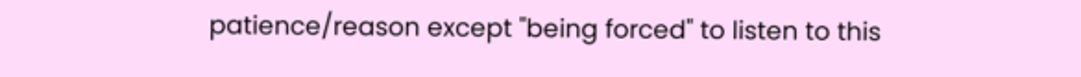patience/reason except "being forced" to listen to this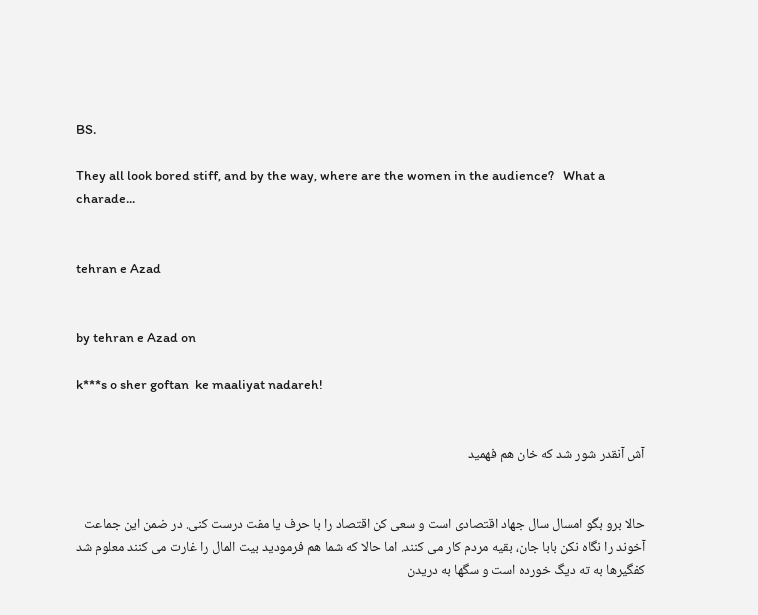BS.

They all look bored stiff, and by the way, where are the women in the audience?   What a charade...


tehran e Azad


by tehran e Azad on

k***s o sher goftan  ke maaliyat nadareh!


آش آنقدر شور شد که خان هم فهمید


حالا برو بگو امسال سال جهاد اقتصادی است و سعی کن اقتصاد را با حرف یا مفت درست کنی. در ضمن این جماعت آخوند را نگاه نکن بابا جان، بقیه مردم کار می کنند. اما حالا که شما هم فرمودید بیت المال را غارت می کنند معلوم شد کفگیرها به ته دیگ خورده است و سگها به دریدن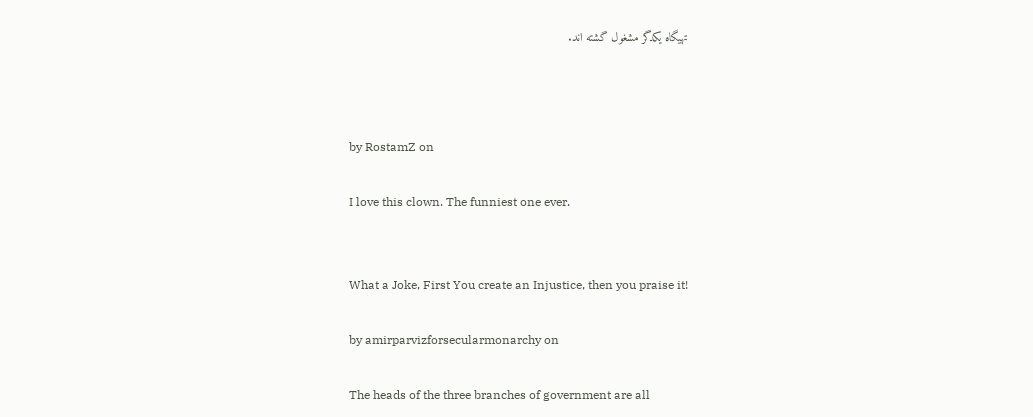تهیگاه یکدگر مشغول گشته اند.



by RostamZ on

I love this clown. The funniest one ever.


What a Joke, First You create an Injustice, then you praise it!

by amirparvizforsecularmonarchy on

The heads of the three branches of government are all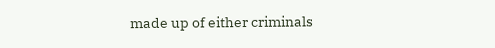made up of either criminals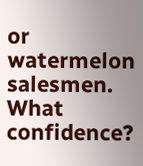or watermelon salesmen.  What confidence?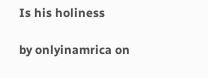Is his holiness

by onlyinamrica on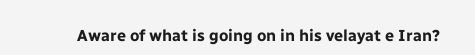Aware of what is going on in his velayat e Iran?